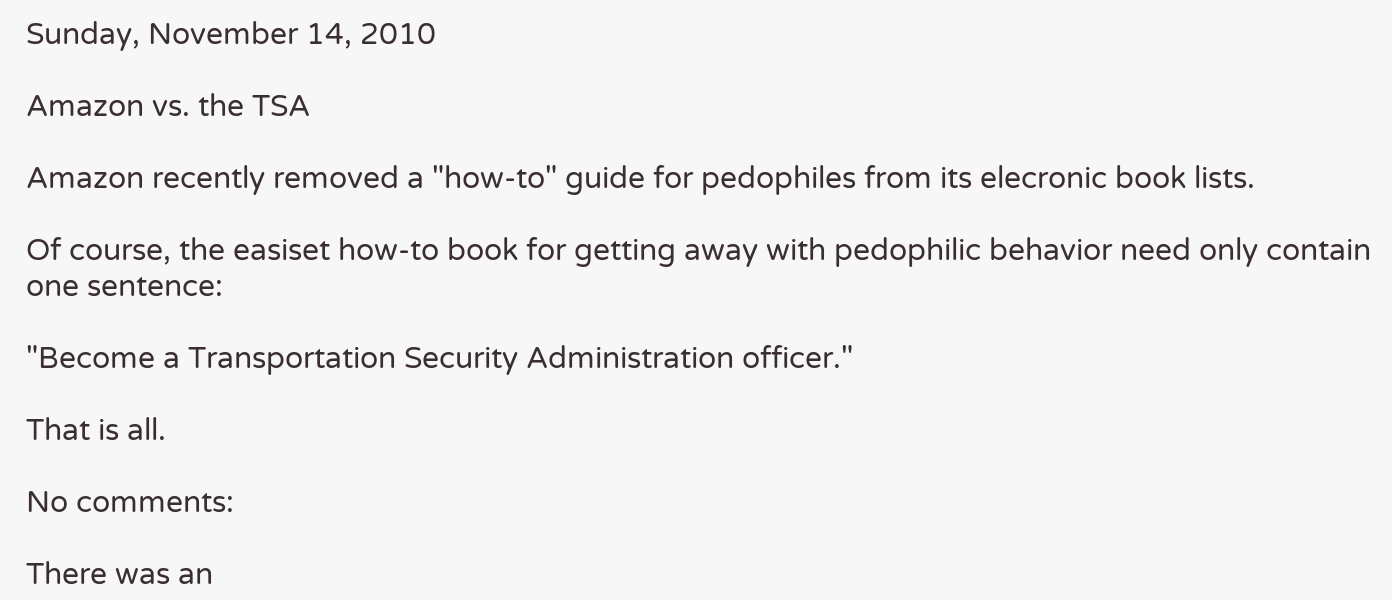Sunday, November 14, 2010

Amazon vs. the TSA

Amazon recently removed a "how-to" guide for pedophiles from its elecronic book lists.

Of course, the easiset how-to book for getting away with pedophilic behavior need only contain one sentence:

"Become a Transportation Security Administration officer."

That is all.

No comments:

There was an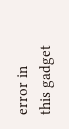error in this gadget